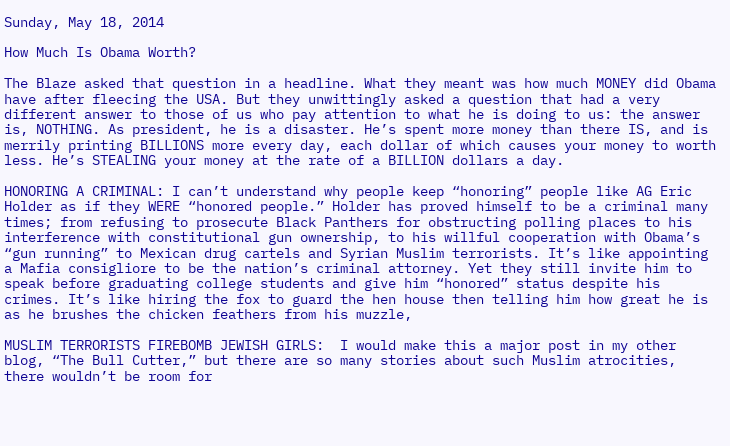Sunday, May 18, 2014

How Much Is Obama Worth?

The Blaze asked that question in a headline. What they meant was how much MONEY did Obama have after fleecing the USA. But they unwittingly asked a question that had a very different answer to those of us who pay attention to what he is doing to us: the answer is, NOTHING. As president, he is a disaster. He’s spent more money than there IS, and is merrily printing BILLIONS more every day, each dollar of which causes your money to worth less. He’s STEALING your money at the rate of a BILLION dollars a day.

HONORING A CRIMINAL: I can’t understand why people keep “honoring” people like AG Eric Holder as if they WERE “honored people.” Holder has proved himself to be a criminal many times; from refusing to prosecute Black Panthers for obstructing polling places to his interference with constitutional gun ownership, to his willful cooperation with Obama’s “gun running” to Mexican drug cartels and Syrian Muslim terrorists. It’s like appointing a Mafia consigliore to be the nation’s criminal attorney. Yet they still invite him to speak before graduating college students and give him “honored” status despite his crimes. It’s like hiring the fox to guard the hen house then telling him how great he is as he brushes the chicken feathers from his muzzle,

MUSLIM TERRORISTS FIREBOMB JEWISH GIRLS:  I would make this a major post in my other blog, “The Bull Cutter,” but there are so many stories about such Muslim atrocities, there wouldn’t be room for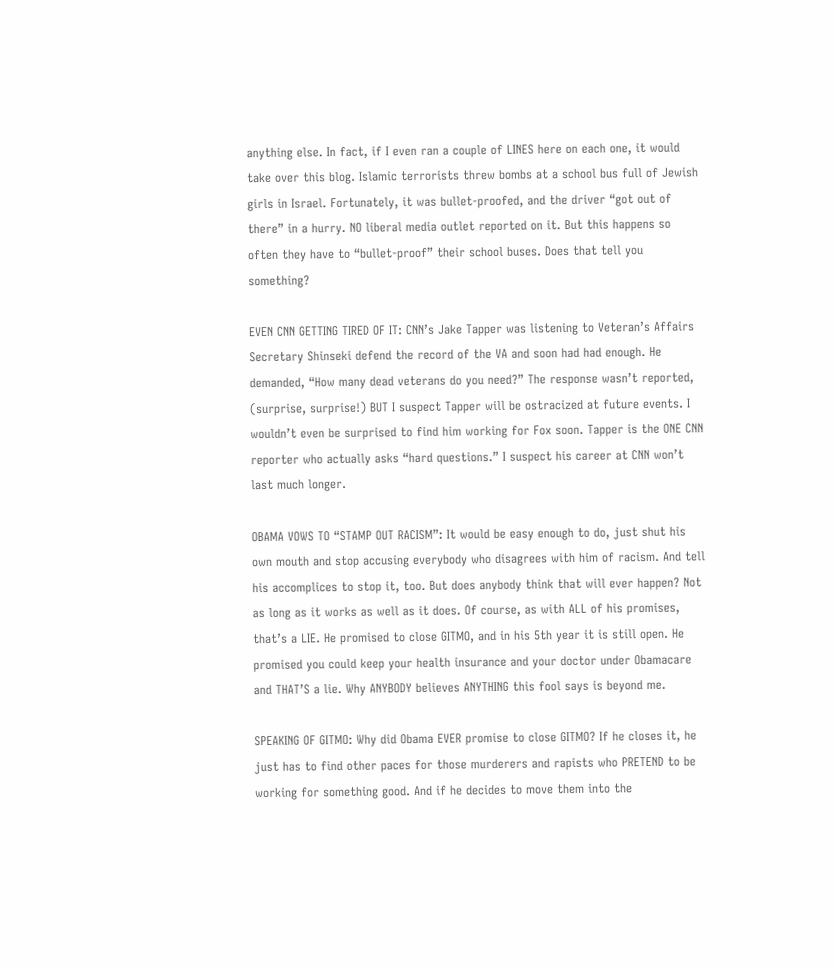anything else. In fact, if I even ran a couple of LINES here on each one, it would take over this blog. Islamic terrorists threw bombs at a school bus full of Jewish girls in Israel. Fortunately, it was bullet-proofed, and the driver “got out of there” in a hurry. NO liberal media outlet reported on it. But this happens so often they have to “bullet-proof” their school buses. Does that tell you something?

EVEN CNN GETTING TIRED OF IT: CNN’s Jake Tapper was listening to Veteran’s Affairs Secretary Shinseki defend the record of the VA and soon had had enough. He demanded, “How many dead veterans do you need?” The response wasn’t reported, (surprise, surprise!) BUT I suspect Tapper will be ostracized at future events. I wouldn’t even be surprised to find him working for Fox soon. Tapper is the ONE CNN reporter who actually asks “hard questions.” I suspect his career at CNN won’t last much longer.

OBAMA VOWS TO “STAMP OUT RACISM”: It would be easy enough to do, just shut his own mouth and stop accusing everybody who disagrees with him of racism. And tell his accomplices to stop it, too. But does anybody think that will ever happen? Not as long as it works as well as it does. Of course, as with ALL of his promises, that’s a LIE. He promised to close GITMO, and in his 5th year it is still open. He promised you could keep your health insurance and your doctor under Obamacare and THAT’S a lie. Why ANYBODY believes ANYTHING this fool says is beyond me.

SPEAKING OF GITMO: Why did Obama EVER promise to close GITMO? If he closes it, he just has to find other paces for those murderers and rapists who PRETEND to be working for something good. And if he decides to move them into the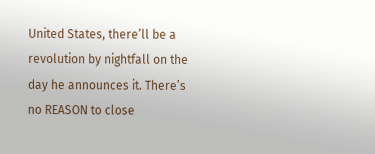United States, there’ll be a revolution by nightfall on the day he announces it. There’s no REASON to close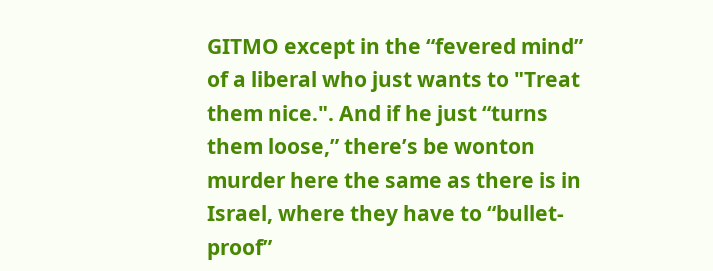GITMO except in the “fevered mind” of a liberal who just wants to "Treat them nice.". And if he just “turns them loose,” there’s be wonton murder here the same as there is in Israel, where they have to “bullet-proof”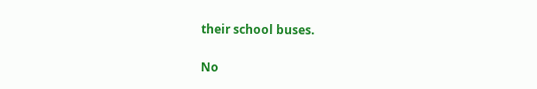their school buses.

No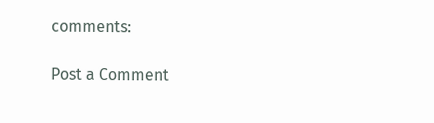comments:

Post a Comment